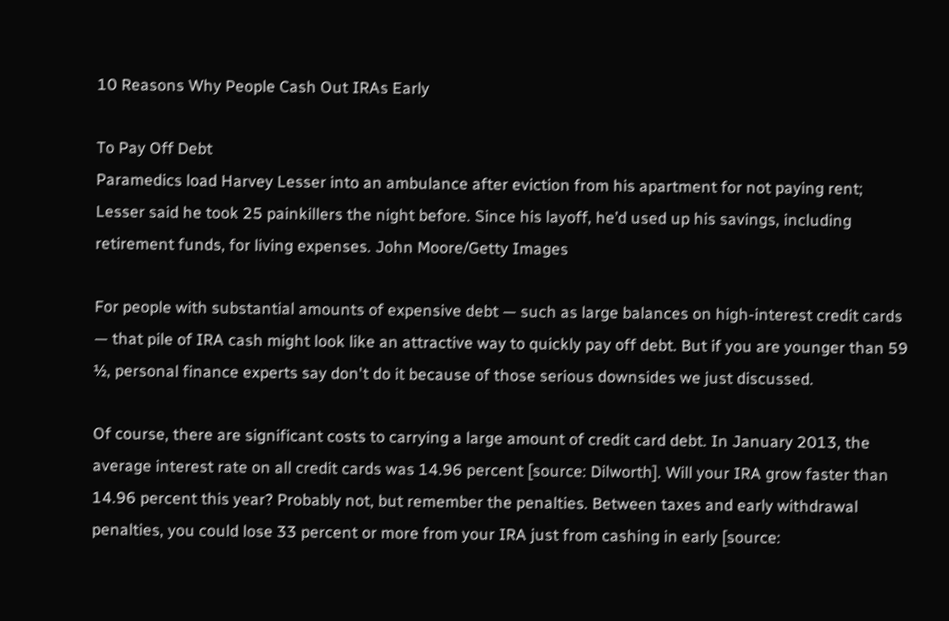10 Reasons Why People Cash Out IRAs Early

To Pay Off Debt
Paramedics load Harvey Lesser into an ambulance after eviction from his apartment for not paying rent; Lesser said he took 25 painkillers the night before. Since his layoff, he’d used up his savings, including retirement funds, for living expenses. John Moore/Getty Images

For people with substantial amounts of expensive debt — such as large balances on high-interest credit cards — that pile of IRA cash might look like an attractive way to quickly pay off debt. But if you are younger than 59 ½, personal finance experts say don't do it because of those serious downsides we just discussed.

Of course, there are significant costs to carrying a large amount of credit card debt. In January 2013, the average interest rate on all credit cards was 14.96 percent [source: Dilworth]. Will your IRA grow faster than 14.96 percent this year? Probably not, but remember the penalties. Between taxes and early withdrawal penalties, you could lose 33 percent or more from your IRA just from cashing in early [source: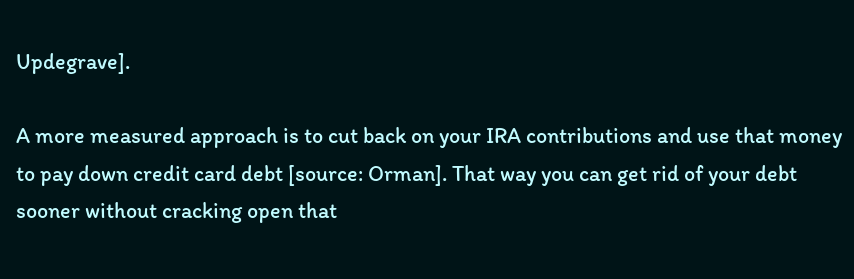Updegrave].

A more measured approach is to cut back on your IRA contributions and use that money to pay down credit card debt [source: Orman]. That way you can get rid of your debt sooner without cracking open that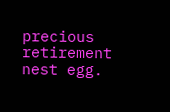precious retirement nest egg.